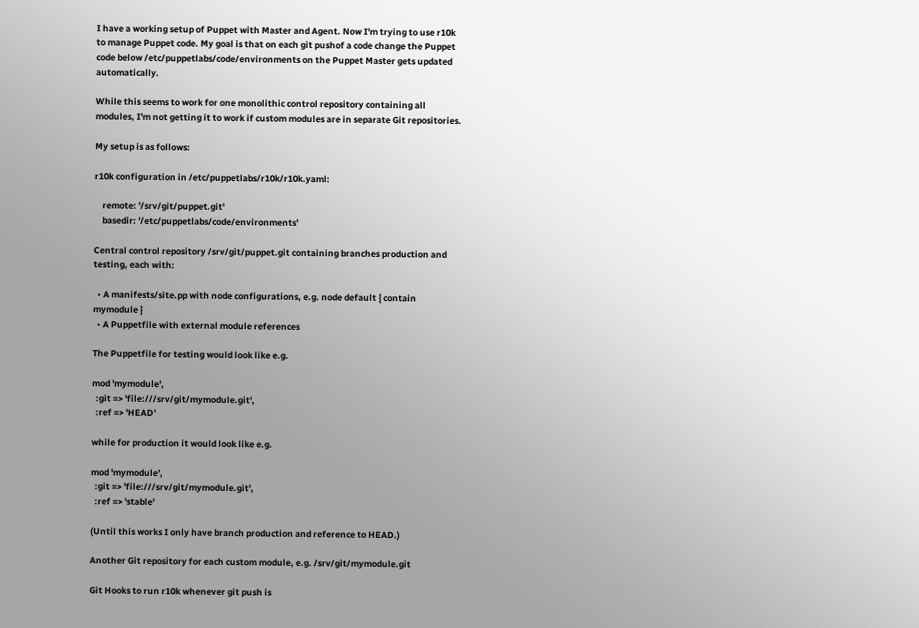I have a working setup of Puppet with Master and Agent. Now I'm trying to use r10k to manage Puppet code. My goal is that on each git pushof a code change the Puppet code below /etc/puppetlabs/code/environments on the Puppet Master gets updated automatically.

While this seems to work for one monolithic control repository containing all modules, I'm not getting it to work if custom modules are in separate Git repositories.

My setup is as follows:

r10k configuration in /etc/puppetlabs/r10k/r10k.yaml:

    remote: '/srv/git/puppet.git'
    basedir: '/etc/puppetlabs/code/environments'

Central control repository /srv/git/puppet.git containing branches production and testing, each with:

  • A manifests/site.pp with node configurations, e.g. node default { contain mymodule }
  • A Puppetfile with external module references

The Puppetfile for testing would look like e.g.

mod 'mymodule',
  :git => 'file:///srv/git/mymodule.git',
  :ref => 'HEAD'

while for production it would look like e.g.

mod 'mymodule',
  :git => 'file:///srv/git/mymodule.git',
  :ref => 'stable'

(Until this works I only have branch production and reference to HEAD.)

Another Git repository for each custom module, e.g. /srv/git/mymodule.git

Git Hooks to run r10k whenever git push is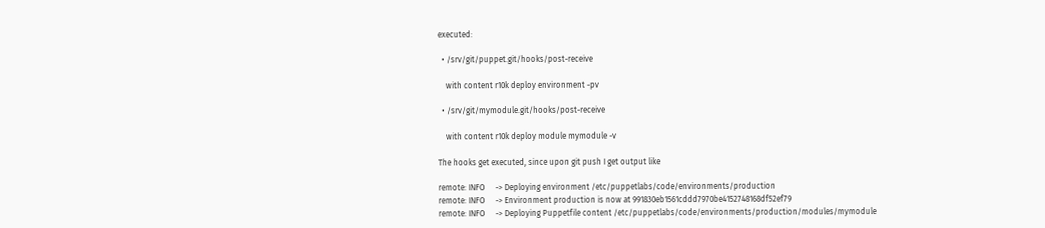executed:

  • /srv/git/puppet.git/hooks/post-receive

    with content r10k deploy environment -pv

  • /srv/git/mymodule.git/hooks/post-receive

    with content r10k deploy module mymodule -v

The hooks get executed, since upon git push I get output like

remote: INFO     -> Deploying environment /etc/puppetlabs/code/environments/production
remote: INFO     -> Environment production is now at 991830eb1561cddd7970be4152748168df52ef79
remote: INFO     -> Deploying Puppetfile content /etc/puppetlabs/code/environments/production/modules/mymodule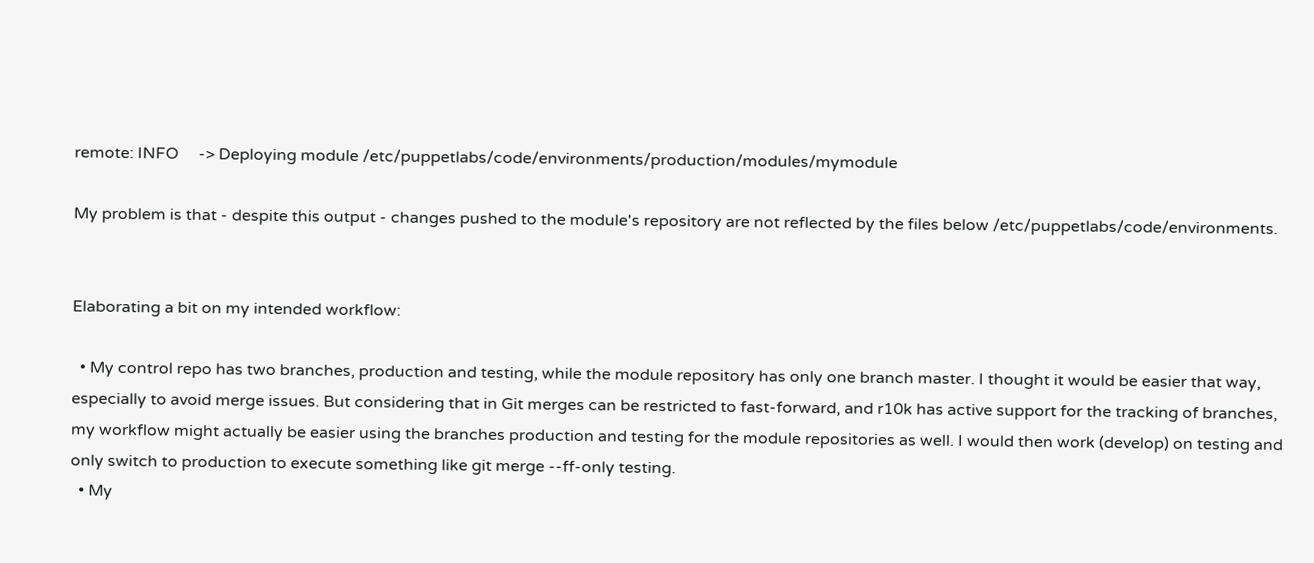remote: INFO     -> Deploying module /etc/puppetlabs/code/environments/production/modules/mymodule

My problem is that - despite this output - changes pushed to the module's repository are not reflected by the files below /etc/puppetlabs/code/environments.


Elaborating a bit on my intended workflow:

  • My control repo has two branches, production and testing, while the module repository has only one branch master. I thought it would be easier that way, especially to avoid merge issues. But considering that in Git merges can be restricted to fast-forward, and r10k has active support for the tracking of branches, my workflow might actually be easier using the branches production and testing for the module repositories as well. I would then work (develop) on testing and only switch to production to execute something like git merge --ff-only testing.
  • My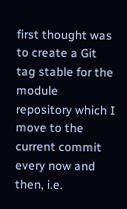first thought was to create a Git tag stable for the module repository which I move to the current commit every now and then, i.e.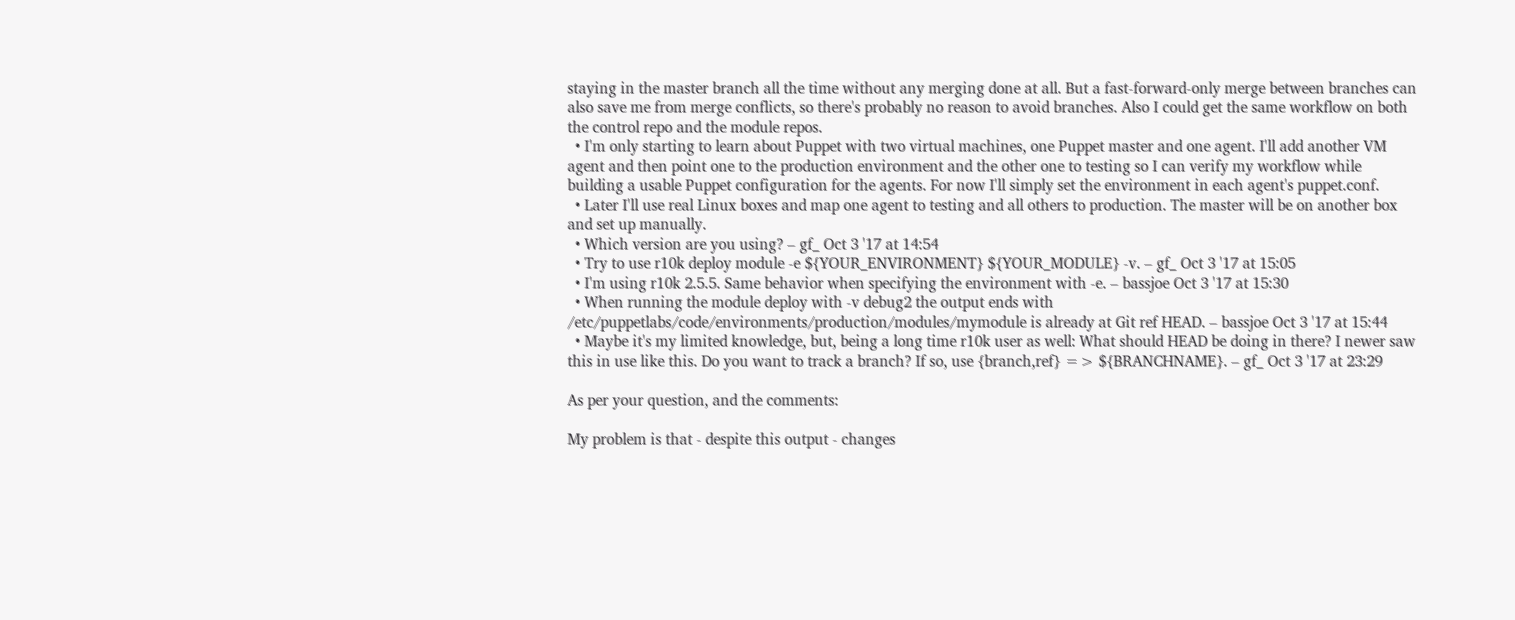staying in the master branch all the time without any merging done at all. But a fast-forward-only merge between branches can also save me from merge conflicts, so there's probably no reason to avoid branches. Also I could get the same workflow on both the control repo and the module repos.
  • I'm only starting to learn about Puppet with two virtual machines, one Puppet master and one agent. I'll add another VM agent and then point one to the production environment and the other one to testing so I can verify my workflow while building a usable Puppet configuration for the agents. For now I'll simply set the environment in each agent's puppet.conf.
  • Later I'll use real Linux boxes and map one agent to testing and all others to production. The master will be on another box and set up manually.
  • Which version are you using? – gf_ Oct 3 '17 at 14:54
  • Try to use r10k deploy module -e ${YOUR_ENVIRONMENT} ${YOUR_MODULE} -v. – gf_ Oct 3 '17 at 15:05
  • I'm using r10k 2.5.5. Same behavior when specifying the environment with -e. – bassjoe Oct 3 '17 at 15:30
  • When running the module deploy with -v debug2 the output ends with /etc/puppetlabs/code/environments/production/modules/mymodule is already at Git ref HEAD. – bassjoe Oct 3 '17 at 15:44
  • Maybe it's my limited knowledge, but, being a long time r10k user as well: What should HEAD be doing in there? I newer saw this in use like this. Do you want to track a branch? If so, use {branch,ref} => ${BRANCHNAME}. – gf_ Oct 3 '17 at 23:29

As per your question, and the comments:

My problem is that - despite this output - changes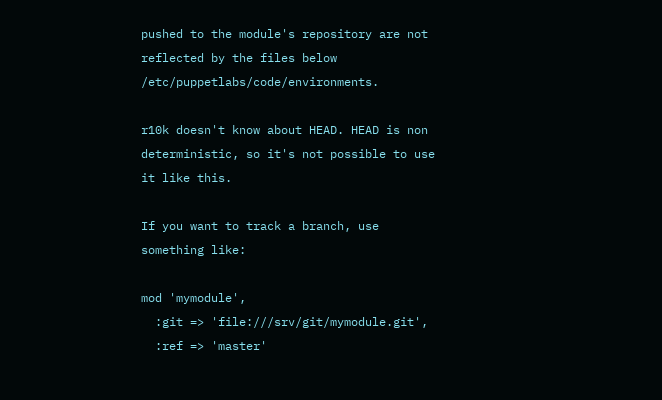pushed to the module's repository are not reflected by the files below /etc/puppetlabs/code/environments.

r10k doesn't know about HEAD. HEAD is non deterministic, so it's not possible to use it like this.

If you want to track a branch, use something like:

mod 'mymodule',
  :git => 'file:///srv/git/mymodule.git',
  :ref => 'master'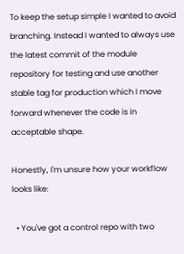To keep the setup simple I wanted to avoid branching. Instead I wanted to always use the latest commit of the module repository for testing and use another stable tag for production which I move forward whenever the code is in acceptable shape.

Honestly, I'm unsure how your workflow looks like:

  • You've got a control repo with two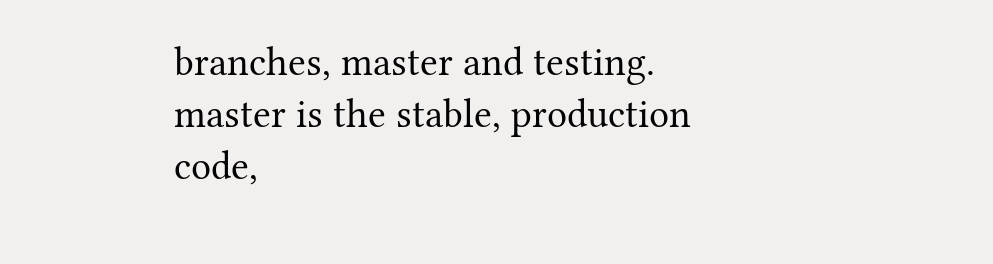branches, master and testing. master is the stable, production code,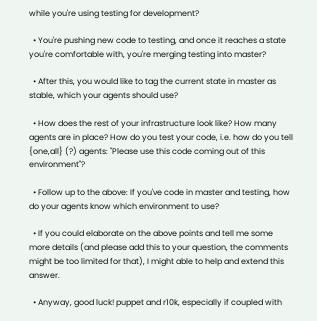while you're using testing for development?

  • You're pushing new code to testing, and once it reaches a state you're comfortable with, you're merging testing into master?

  • After this, you would like to tag the current state in master as stable, which your agents should use?

  • How does the rest of your infrastructure look like? How many agents are in place? How do you test your code, i.e. how do you tell {one,all} (?) agents: "Please use this code coming out of this environment"?

  • Follow up to the above: If you've code in master and testing, how do your agents know which environment to use?

  • If you could elaborate on the above points and tell me some more details (and please add this to your question, the comments might be too limited for that), I might able to help and extend this answer.

  • Anyway, good luck! puppet and r10k, especially if coupled with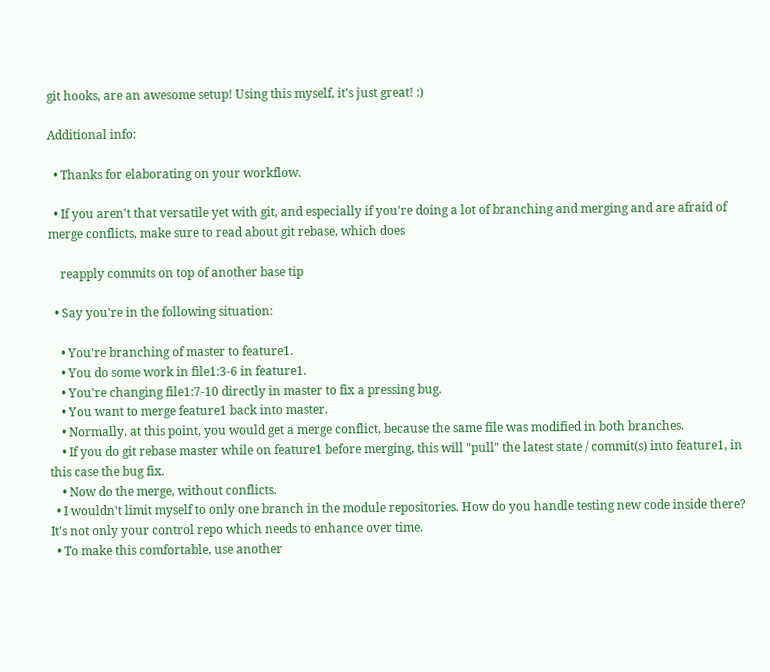git hooks, are an awesome setup! Using this myself, it's just great! :)

Additional info:

  • Thanks for elaborating on your workflow.

  • If you aren't that versatile yet with git, and especially if you're doing a lot of branching and merging and are afraid of merge conflicts, make sure to read about git rebase, which does

    reapply commits on top of another base tip

  • Say you're in the following situation:

    • You're branching of master to feature1.
    • You do some work in file1:3-6 in feature1.
    • You're changing file1:7-10 directly in master to fix a pressing bug.
    • You want to merge feature1 back into master.
    • Normally, at this point, you would get a merge conflict, because the same file was modified in both branches.
    • If you do git rebase master while on feature1 before merging, this will "pull" the latest state / commit(s) into feature1, in this case the bug fix.
    • Now do the merge, without conflicts.
  • I wouldn't limit myself to only one branch in the module repositories. How do you handle testing new code inside there? It's not only your control repo which needs to enhance over time.
  • To make this comfortable, use another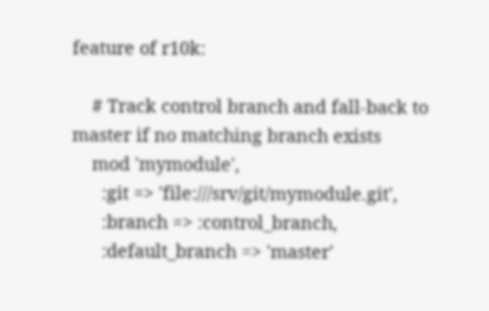feature of r10k:

    # Track control branch and fall-back to master if no matching branch exists
    mod 'mymodule',
      :git => 'file:///srv/git/mymodule.git',
      :branch => :control_branch,
      :default_branch => 'master'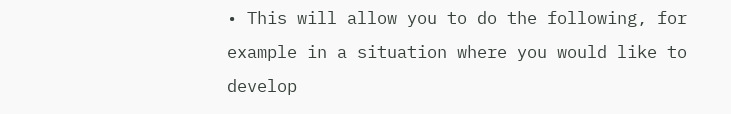• This will allow you to do the following, for example in a situation where you would like to develop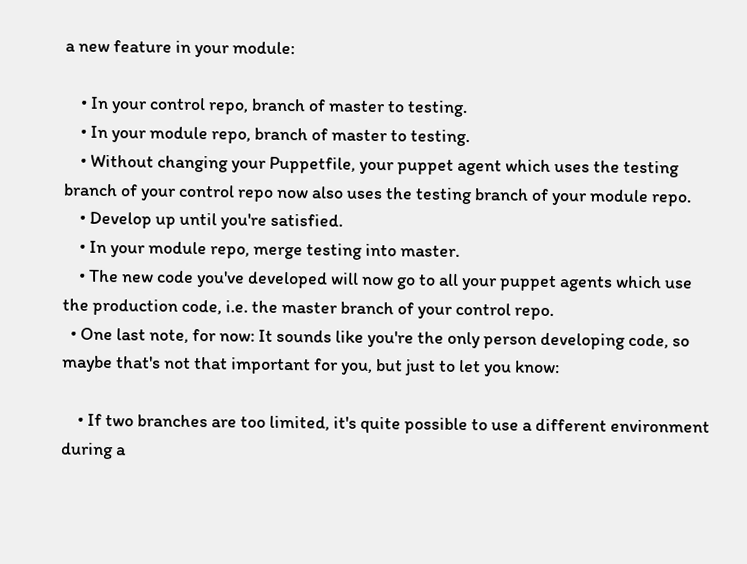a new feature in your module:

    • In your control repo, branch of master to testing.
    • In your module repo, branch of master to testing.
    • Without changing your Puppetfile, your puppet agent which uses the testing branch of your control repo now also uses the testing branch of your module repo.
    • Develop up until you're satisfied.
    • In your module repo, merge testing into master.
    • The new code you've developed will now go to all your puppet agents which use the production code, i.e. the master branch of your control repo.
  • One last note, for now: It sounds like you're the only person developing code, so maybe that's not that important for you, but just to let you know:

    • If two branches are too limited, it's quite possible to use a different environment during a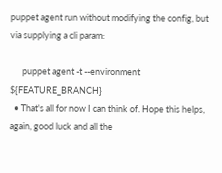puppet agent run without modifying the config, but via supplying a cli param:

      puppet agent -t --environment ${FEATURE_BRANCH}
  • That's all for now I can think of. Hope this helps, again, good luck and all the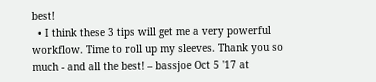best!
  • I think these 3 tips will get me a very powerful workflow. Time to roll up my sleeves. Thank you so much - and all the best! – bassjoe Oct 5 '17 at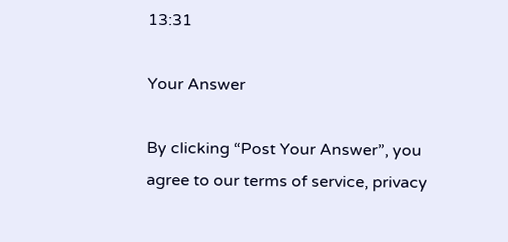13:31

Your Answer

By clicking “Post Your Answer”, you agree to our terms of service, privacy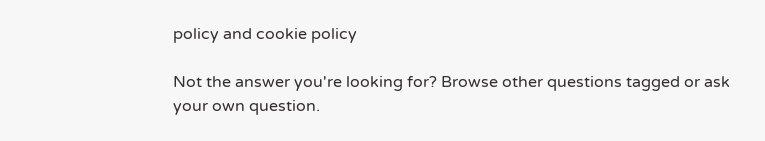policy and cookie policy

Not the answer you're looking for? Browse other questions tagged or ask your own question.